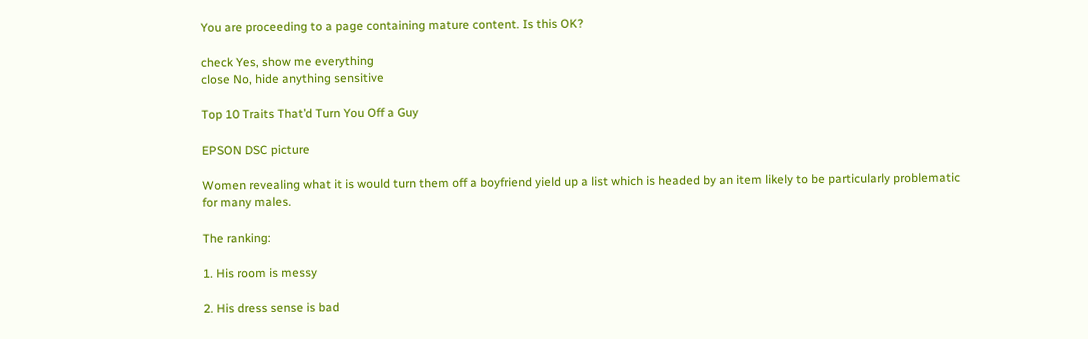You are proceeding to a page containing mature content. Is this OK?

check Yes, show me everything
close No, hide anything sensitive

Top 10 Traits That’d Turn You Off a Guy

EPSON DSC picture

Women revealing what it is would turn them off a boyfriend yield up a list which is headed by an item likely to be particularly problematic for many males.

The ranking:

1. His room is messy

2. His dress sense is bad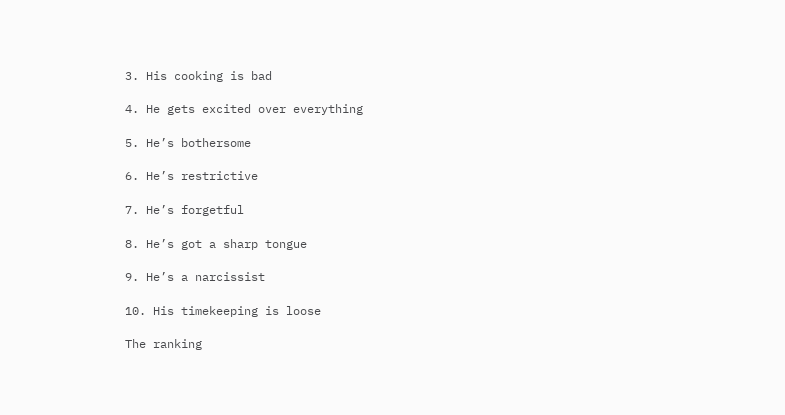3. His cooking is bad

4. He gets excited over everything

5. He’s bothersome

6. He’s restrictive

7. He’s forgetful

8. He’s got a sharp tongue

9. He’s a narcissist

10. His timekeeping is loose

The ranking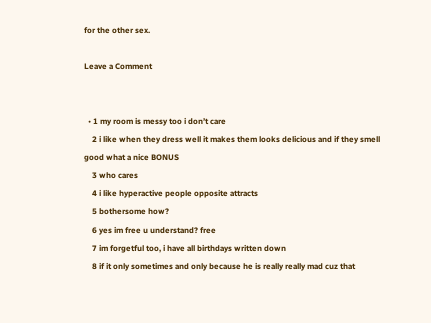for the other sex.

Leave a Comment


  • 1 my room is messy too i don’t care
    2 i like when they dress well it makes them looks delicious and if they smell good what a nice BONUS
    3 who cares
    4 i like hyperactive people opposite attracts
    5 bothersome how?
    6 yes im free u understand? free
    7 im forgetful too, i have all birthdays written down
    8 if it only sometimes and only because he is really really mad cuz that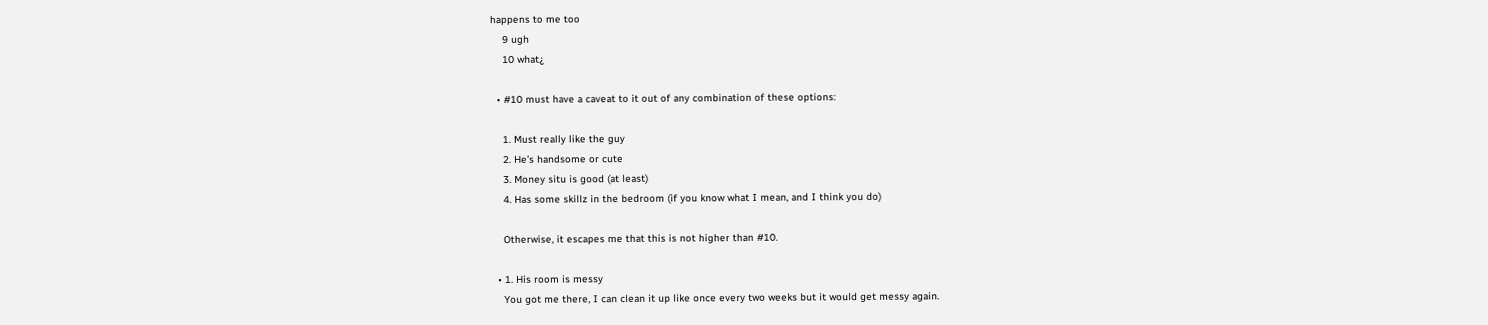happens to me too
    9 ugh
    10 what¿

  • #10 must have a caveat to it out of any combination of these options:

    1. Must really like the guy
    2. He’s handsome or cute
    3. Money situ is good (at least)
    4. Has some skillz in the bedroom (if you know what I mean, and I think you do)

    Otherwise, it escapes me that this is not higher than #10.

  • 1. His room is messy
    You got me there, I can clean it up like once every two weeks but it would get messy again.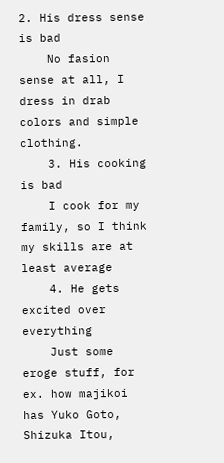2. His dress sense is bad
    No fasion sense at all, I dress in drab colors and simple clothing.
    3. His cooking is bad
    I cook for my family, so I think my skills are at least average
    4. He gets excited over everything
    Just some eroge stuff, for ex. how majikoi has Yuko Goto, Shizuka Itou,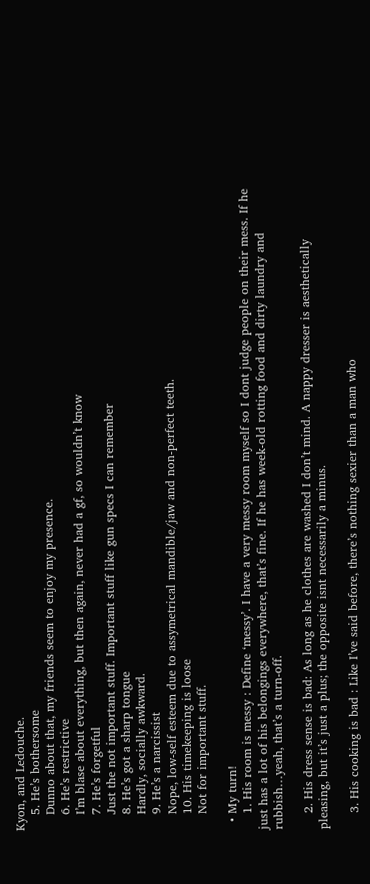Kyon, and Ledouche.
    5. He’s bothersome
    Dunno about that, my friends seem to enjoy my presence.
    6. He’s restrictive
    I’m blase about everything, but then again, never had a gf, so wouldn’t know
    7. He’s forgetful
    Just the not important stuff. Important stuff like gun specs I can remember
    8. He’s got a sharp tongue
    Hardly, socially awkward.
    9. He’s a narcissist
    Nope, low-self esteem due to assymetrical mandible/jaw and non-perfect teeth.
    10. His timekeeping is loose
    Not for important stuff.

  • My turn!
    1. His room is messy : Define ‘messy’. I have a very messy room myself so I dont judge people on their mess. If he just has a lot of his belongings everywhere, that’s fine. If he has week-old rotting food and dirty laundry and rubbish…yeah, that’s a turn-off.

    2. His dress sense is bad: As long as he clothes are washed I don’t mind. A nappy dresser is aesthetically pleasing, but it’s just a plus; the opposite isnt necessarily a minus.

    3. His cooking is bad : Like I’ve said before, there’s nothing sexier than a man who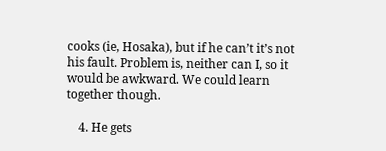cooks (ie, Hosaka), but if he can’t it’s not his fault. Problem is, neither can I, so it would be awkward. We could learn together though.

    4. He gets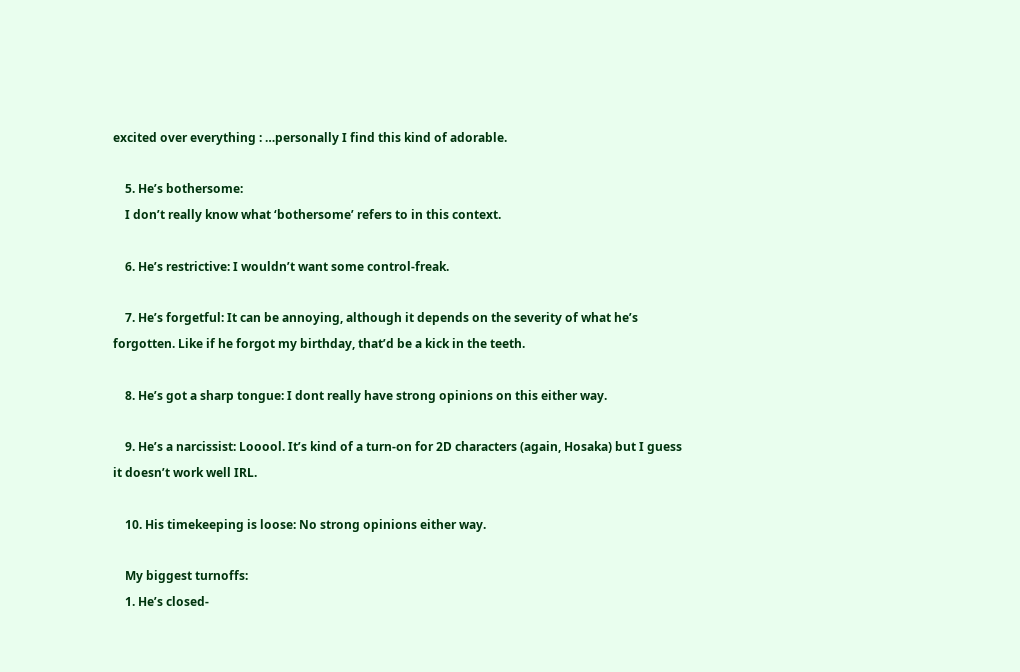excited over everything : …personally I find this kind of adorable.

    5. He’s bothersome:
    I don’t really know what ‘bothersome’ refers to in this context.

    6. He’s restrictive: I wouldn’t want some control-freak.

    7. He’s forgetful: It can be annoying, although it depends on the severity of what he’s forgotten. Like if he forgot my birthday, that’d be a kick in the teeth.

    8. He’s got a sharp tongue: I dont really have strong opinions on this either way.

    9. He’s a narcissist: Looool. It’s kind of a turn-on for 2D characters (again, Hosaka) but I guess it doesn’t work well IRL.

    10. His timekeeping is loose: No strong opinions either way.

    My biggest turnoffs:
    1. He’s closed-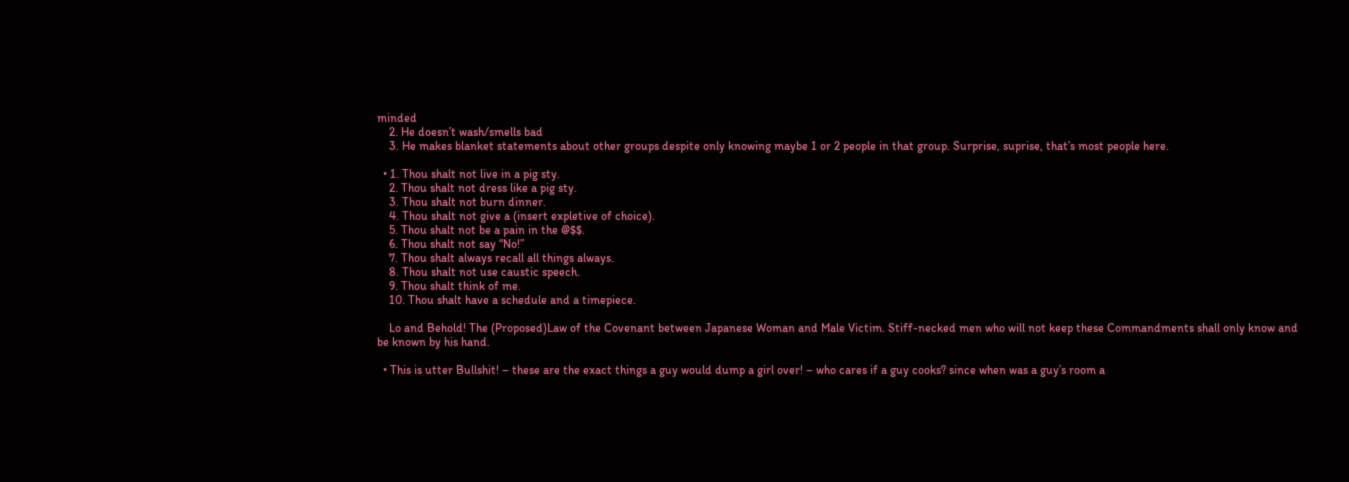minded
    2. He doesn’t wash/smells bad
    3. He makes blanket statements about other groups despite only knowing maybe 1 or 2 people in that group. Surprise, suprise, that’s most people here.

  • 1. Thou shalt not live in a pig sty.
    2. Thou shalt not dress like a pig sty.
    3. Thou shalt not burn dinner.
    4. Thou shalt not give a (insert expletive of choice).
    5. Thou shalt not be a pain in the @$$.
    6. Thou shalt not say “No!”
    7. Thou shalt always recall all things always.
    8. Thou shalt not use caustic speech.
    9. Thou shalt think of me.
    10. Thou shalt have a schedule and a timepiece.

    Lo and Behold! The (Proposed)Law of the Covenant between Japanese Woman and Male Victim. Stiff-necked men who will not keep these Commandments shall only know and be known by his hand.

  • This is utter Bullshit! – these are the exact things a guy would dump a girl over! – who cares if a guy cooks? since when was a guy’s room a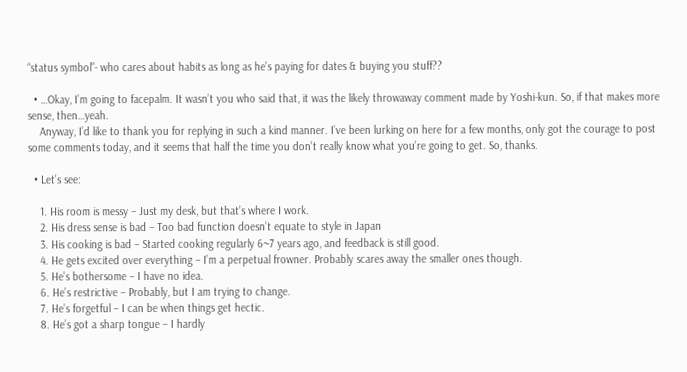“status symbol”- who cares about habits as long as he’s paying for dates & buying you stuff??

  • …Okay, I’m going to facepalm. It wasn’t you who said that, it was the likely throwaway comment made by Yoshi-kun. So, if that makes more sense, then…yeah.
    Anyway, I’d like to thank you for replying in such a kind manner. I’ve been lurking on here for a few months, only got the courage to post some comments today, and it seems that half the time you don’t really know what you’re going to get. So, thanks.

  • Let’s see:

    1. His room is messy – Just my desk, but that’s where I work.
    2. His dress sense is bad – Too bad function doesn’t equate to style in Japan
    3. His cooking is bad – Started cooking regularly 6~7 years ago, and feedback is still good.
    4. He gets excited over everything – I’m a perpetual frowner. Probably scares away the smaller ones though.
    5. He’s bothersome – I have no idea.
    6. He’s restrictive – Probably, but I am trying to change.
    7. He’s forgetful – I can be when things get hectic.
    8. He’s got a sharp tongue – I hardly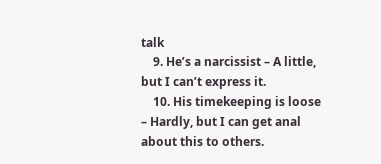talk
    9. He’s a narcissist – A little, but I can’t express it.
    10. His timekeeping is loose – Hardly, but I can get anal about this to others.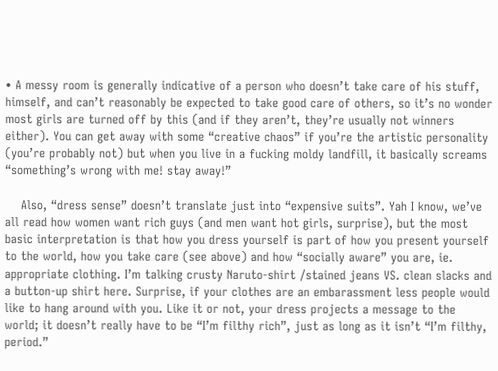• A messy room is generally indicative of a person who doesn’t take care of his stuff, himself, and can’t reasonably be expected to take good care of others, so it’s no wonder most girls are turned off by this (and if they aren’t, they’re usually not winners either). You can get away with some “creative chaos” if you’re the artistic personality (you’re probably not) but when you live in a fucking moldy landfill, it basically screams “something’s wrong with me! stay away!”

    Also, “dress sense” doesn’t translate just into “expensive suits”. Yah I know, we’ve all read how women want rich guys (and men want hot girls, surprise), but the most basic interpretation is that how you dress yourself is part of how you present yourself to the world, how you take care (see above) and how “socially aware” you are, ie. appropriate clothing. I’m talking crusty Naruto-shirt /stained jeans VS. clean slacks and a button-up shirt here. Surprise, if your clothes are an embarassment less people would like to hang around with you. Like it or not, your dress projects a message to the world; it doesn’t really have to be “I’m filthy rich”, just as long as it isn’t “I’m filthy, period.”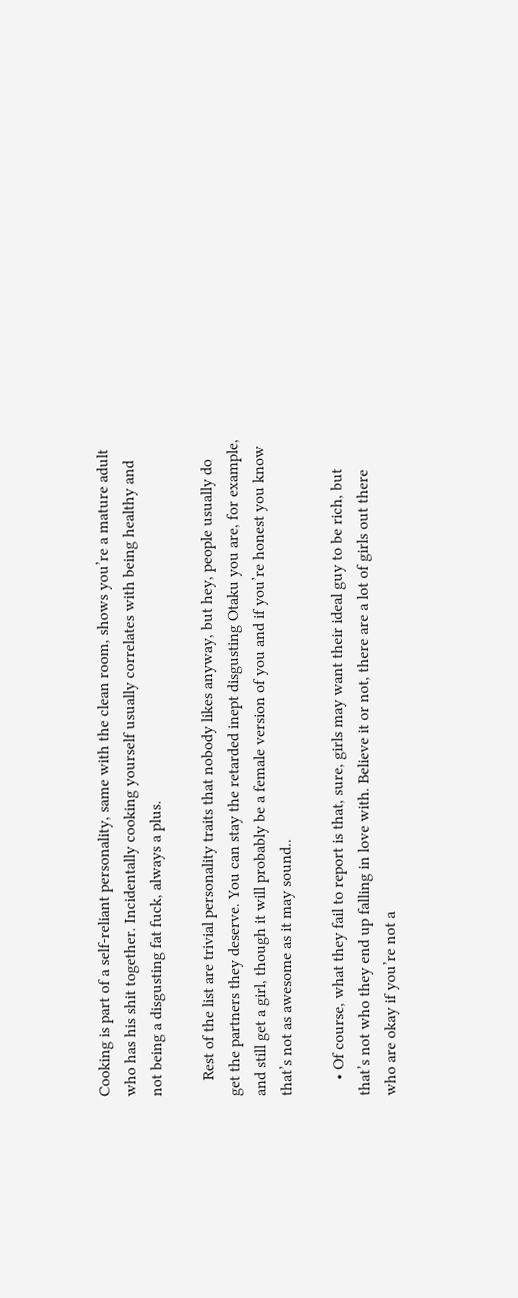Cooking is part of a self-reliant personality, same with the clean room, shows you’re a mature adult who has his shit together. Incidentally cooking yourself usually correlates with being healthy and not being a disgusting fat fuck, always a plus.

    Rest of the list are trivial personality traits that nobody likes anyway, but hey, people usually do get the partners they deserve. You can stay the retarded inept disgusting Otaku you are, for example, and still get a girl, though it will probably be a female version of you and if you’re honest you know that’s not as awesome as it may sound..

    • Of course, what they fail to report is that, sure, girls may want their ideal guy to be rich, but that’s not who they end up falling in love with. Believe it or not, there are a lot of girls out there who are okay if you’re not a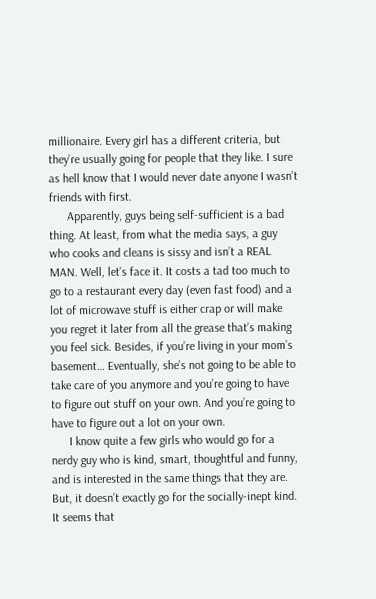millionaire. Every girl has a different criteria, but they’re usually going for people that they like. I sure as hell know that I would never date anyone I wasn’t friends with first.
      Apparently, guys being self-sufficient is a bad thing. At least, from what the media says, a guy who cooks and cleans is sissy and isn’t a REAL MAN. Well, let’s face it. It costs a tad too much to go to a restaurant every day (even fast food) and a lot of microwave stuff is either crap or will make you regret it later from all the grease that’s making you feel sick. Besides, if you’re living in your mom’s basement… Eventually, she’s not going to be able to take care of you anymore and you’re going to have to figure out stuff on your own. And you’re going to have to figure out a lot on your own.
      I know quite a few girls who would go for a nerdy guy who is kind, smart, thoughtful and funny, and is interested in the same things that they are. But, it doesn’t exactly go for the socially-inept kind. It seems that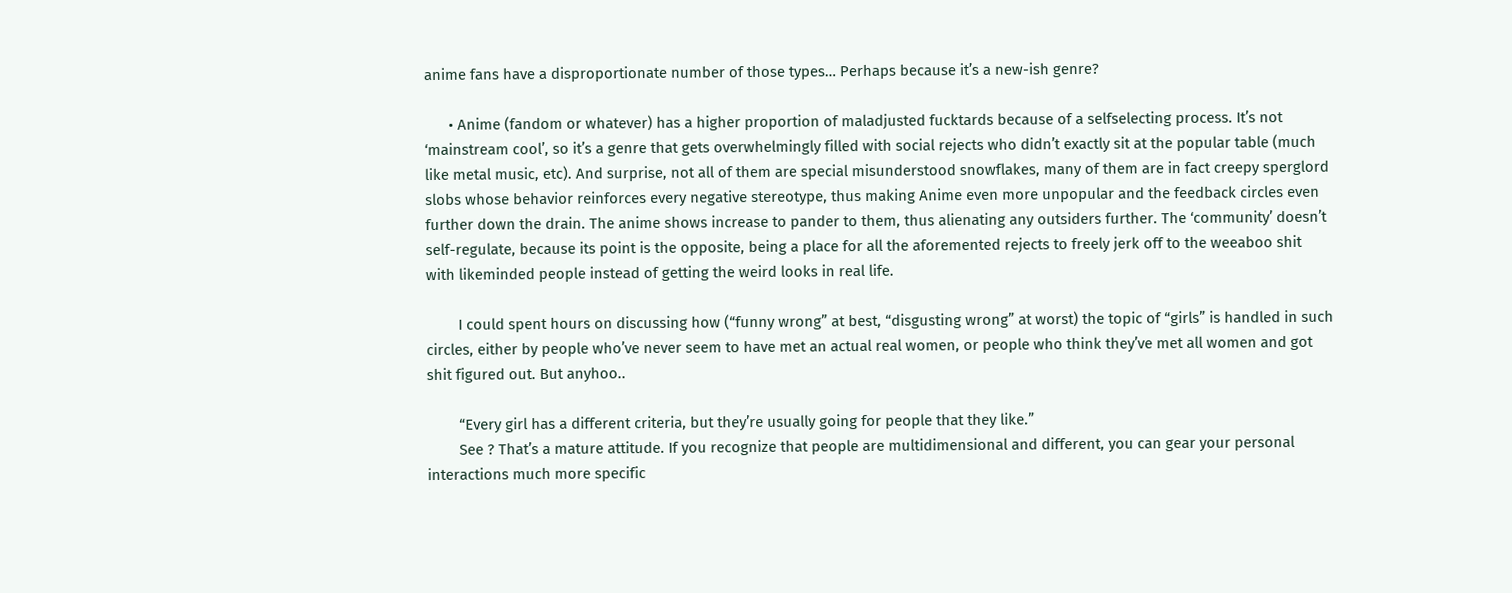anime fans have a disproportionate number of those types… Perhaps because it’s a new-ish genre?

      • Anime (fandom or whatever) has a higher proportion of maladjusted fucktards because of a selfselecting process. It’s not ‘mainstream cool’, so it’s a genre that gets overwhelmingly filled with social rejects who didn’t exactly sit at the popular table (much like metal music, etc). And surprise, not all of them are special misunderstood snowflakes, many of them are in fact creepy sperglord slobs whose behavior reinforces every negative stereotype, thus making Anime even more unpopular and the feedback circles even further down the drain. The anime shows increase to pander to them, thus alienating any outsiders further. The ‘community’ doesn’t self-regulate, because its point is the opposite, being a place for all the aforemented rejects to freely jerk off to the weeaboo shit with likeminded people instead of getting the weird looks in real life.

        I could spent hours on discussing how (“funny wrong” at best, “disgusting wrong” at worst) the topic of “girls” is handled in such circles, either by people who’ve never seem to have met an actual real women, or people who think they’ve met all women and got shit figured out. But anyhoo..

        “Every girl has a different criteria, but they’re usually going for people that they like.”
        See ? That’s a mature attitude. If you recognize that people are multidimensional and different, you can gear your personal interactions much more specific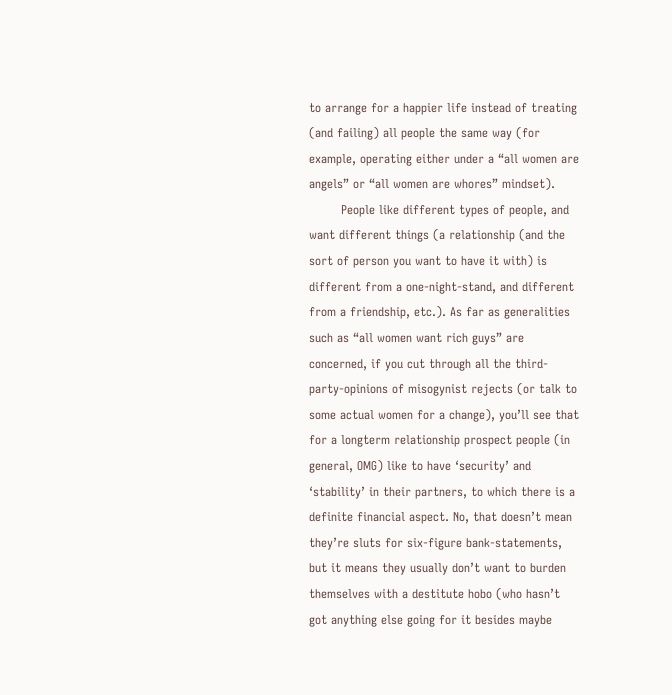to arrange for a happier life instead of treating (and failing) all people the same way (for example, operating either under a “all women are angels” or “all women are whores” mindset).
        People like different types of people, and want different things (a relationship (and the sort of person you want to have it with) is different from a one-night-stand, and different from a friendship, etc.). As far as generalities such as “all women want rich guys” are concerned, if you cut through all the third-party-opinions of misogynist rejects (or talk to some actual women for a change), you’ll see that for a longterm relationship prospect people (in general, OMG) like to have ‘security’ and ‘stability’ in their partners, to which there is a definite financial aspect. No, that doesn’t mean they’re sluts for six-figure bank-statements, but it means they usually don’t want to burden themselves with a destitute hobo (who hasn’t got anything else going for it besides maybe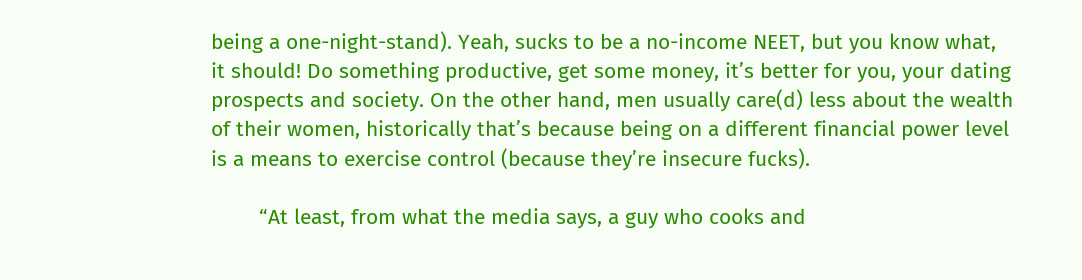being a one-night-stand). Yeah, sucks to be a no-income NEET, but you know what, it should! Do something productive, get some money, it’s better for you, your dating prospects and society. On the other hand, men usually care(d) less about the wealth of their women, historically that’s because being on a different financial power level is a means to exercise control (because they’re insecure fucks).

        “At least, from what the media says, a guy who cooks and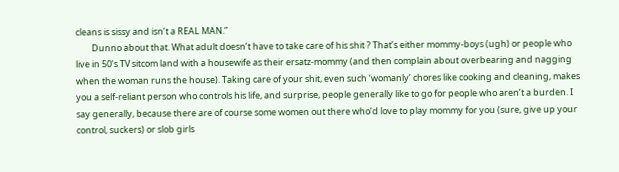cleans is sissy and isn’t a REAL MAN.”
        Dunno about that. What adult doesn’t have to take care of his shit ? That’s either mommy-boys (ugh) or people who live in 50’s TV sitcom land with a housewife as their ersatz-mommy (and then complain about overbearing and nagging when the woman runs the house). Taking care of your shit, even such ‘womanly’ chores like cooking and cleaning, makes you a self-reliant person who controls his life, and surprise, people generally like to go for people who aren’t a burden. I say generally, because there are of course some women out there who’d love to play mommy for you (sure, give up your control, suckers) or slob girls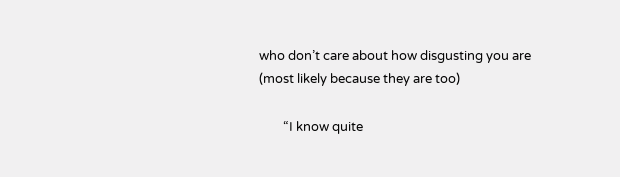who don’t care about how disgusting you are (most likely because they are too)

        “I know quite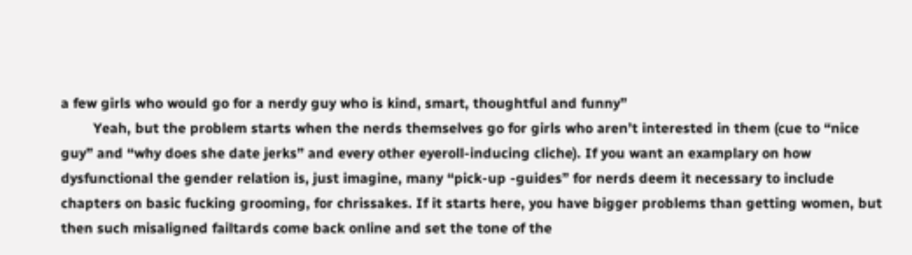a few girls who would go for a nerdy guy who is kind, smart, thoughtful and funny”
        Yeah, but the problem starts when the nerds themselves go for girls who aren’t interested in them (cue to “nice guy” and “why does she date jerks” and every other eyeroll-inducing cliche). If you want an examplary on how dysfunctional the gender relation is, just imagine, many “pick-up -guides” for nerds deem it necessary to include chapters on basic fucking grooming, for chrissakes. If it starts here, you have bigger problems than getting women, but then such misaligned failtards come back online and set the tone of the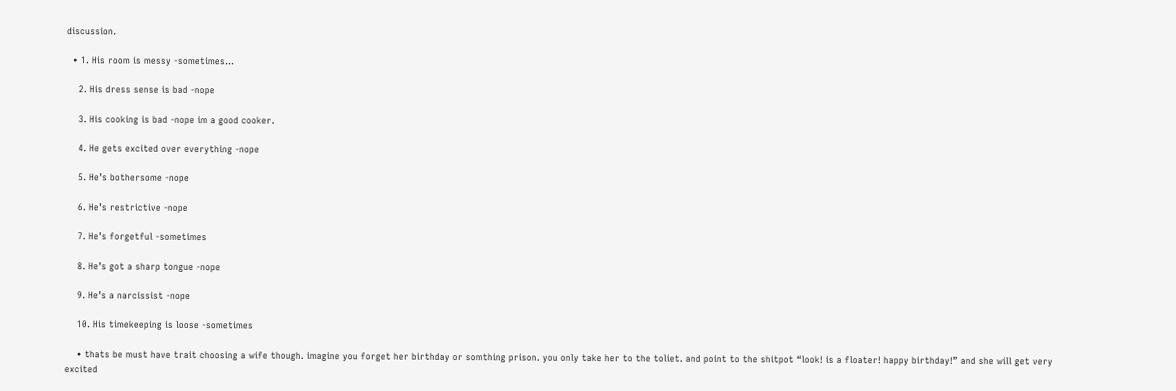discussion.

  • 1. His room is messy -sometimes…

    2. His dress sense is bad -nope

    3. His cooking is bad -nope im a good cooker.

    4. He gets excited over everything -nope

    5. He’s bothersome -nope

    6. He’s restrictive -nope

    7. He’s forgetful -sometimes

    8. He’s got a sharp tongue -nope

    9. He’s a narcissist -nope

    10. His timekeeping is loose -sometimes

    • thats be must have trait choosing a wife though. imagine you forget her birthday or somthing prison. you only take her to the toliet. and point to the shitpot “look! is a floater! happy birthday!” and she will get very excited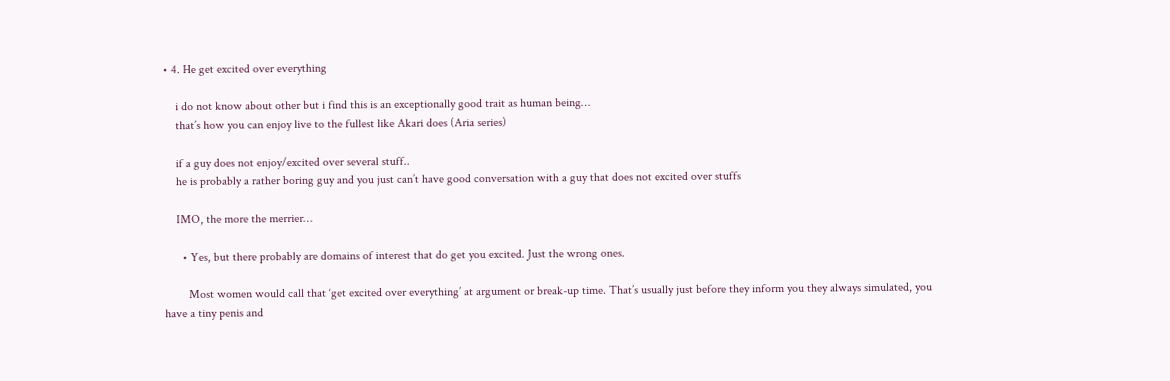• 4. He get excited over everything

    i do not know about other but i find this is an exceptionally good trait as human being…
    that’s how you can enjoy live to the fullest like Akari does (Aria series)

    if a guy does not enjoy/excited over several stuff..
    he is probably a rather boring guy and you just can’t have good conversation with a guy that does not excited over stuffs

    IMO, the more the merrier…

      • Yes, but there probably are domains of interest that do get you excited. Just the wrong ones.

        Most women would call that ‘get excited over everything’ at argument or break-up time. That’s usually just before they inform you they always simulated, you have a tiny penis and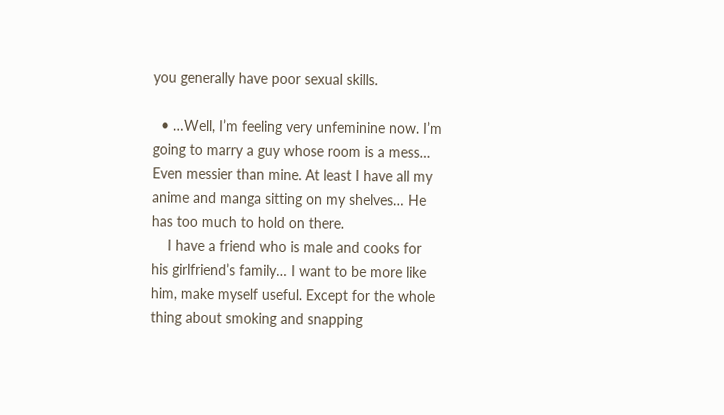you generally have poor sexual skills.

  • …Well, I’m feeling very unfeminine now. I’m going to marry a guy whose room is a mess… Even messier than mine. At least I have all my anime and manga sitting on my shelves… He has too much to hold on there.
    I have a friend who is male and cooks for his girlfriend’s family… I want to be more like him, make myself useful. Except for the whole thing about smoking and snapping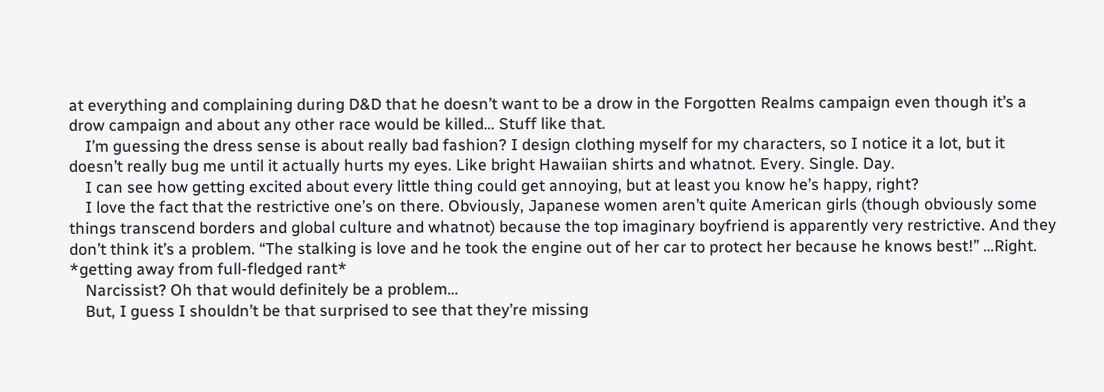at everything and complaining during D&D that he doesn’t want to be a drow in the Forgotten Realms campaign even though it’s a drow campaign and about any other race would be killed… Stuff like that.
    I’m guessing the dress sense is about really bad fashion? I design clothing myself for my characters, so I notice it a lot, but it doesn’t really bug me until it actually hurts my eyes. Like bright Hawaiian shirts and whatnot. Every. Single. Day.
    I can see how getting excited about every little thing could get annoying, but at least you know he’s happy, right?
    I love the fact that the restrictive one’s on there. Obviously, Japanese women aren’t quite American girls (though obviously some things transcend borders and global culture and whatnot) because the top imaginary boyfriend is apparently very restrictive. And they don’t think it’s a problem. “The stalking is love and he took the engine out of her car to protect her because he knows best!” …Right. *getting away from full-fledged rant*
    Narcissist? Oh that would definitely be a problem…
    But, I guess I shouldn’t be that surprised to see that they’re missing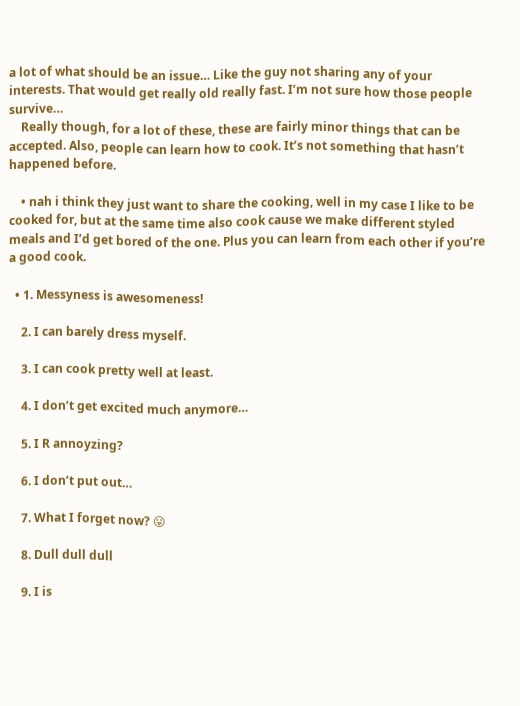a lot of what should be an issue… Like the guy not sharing any of your interests. That would get really old really fast. I’m not sure how those people survive…
    Really though, for a lot of these, these are fairly minor things that can be accepted. Also, people can learn how to cook. It’s not something that hasn’t happened before.

    • nah i think they just want to share the cooking, well in my case I like to be cooked for, but at the same time also cook cause we make different styled meals and I’d get bored of the one. Plus you can learn from each other if you’re a good cook.

  • 1. Messyness is awesomeness!

    2. I can barely dress myself.

    3. I can cook pretty well at least.

    4. I don’t get excited much anymore…

    5. I R annoyzing?

    6. I don’t put out…

    7. What I forget now? 😛

    8. Dull dull dull

    9. I is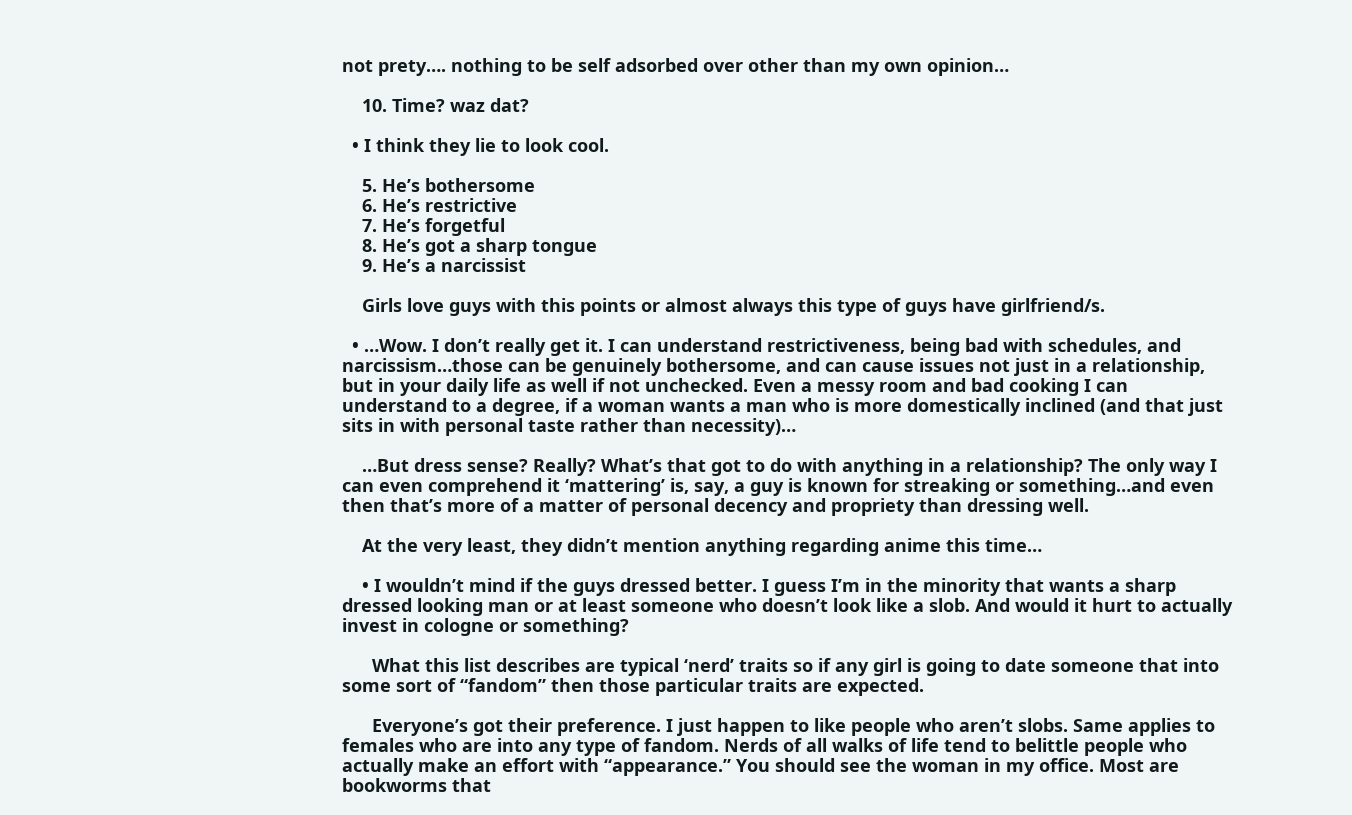not prety…. nothing to be self adsorbed over other than my own opinion…

    10. Time? waz dat?

  • I think they lie to look cool.

    5. He’s bothersome
    6. He’s restrictive
    7. He’s forgetful
    8. He’s got a sharp tongue
    9. He’s a narcissist

    Girls love guys with this points or almost always this type of guys have girlfriend/s.

  • …Wow. I don’t really get it. I can understand restrictiveness, being bad with schedules, and narcissism…those can be genuinely bothersome, and can cause issues not just in a relationship, but in your daily life as well if not unchecked. Even a messy room and bad cooking I can understand to a degree, if a woman wants a man who is more domestically inclined (and that just sits in with personal taste rather than necessity)…

    …But dress sense? Really? What’s that got to do with anything in a relationship? The only way I can even comprehend it ‘mattering’ is, say, a guy is known for streaking or something…and even then that’s more of a matter of personal decency and propriety than dressing well.

    At the very least, they didn’t mention anything regarding anime this time…

    • I wouldn’t mind if the guys dressed better. I guess I’m in the minority that wants a sharp dressed looking man or at least someone who doesn’t look like a slob. And would it hurt to actually invest in cologne or something?

      What this list describes are typical ‘nerd’ traits so if any girl is going to date someone that into some sort of “fandom” then those particular traits are expected.

      Everyone’s got their preference. I just happen to like people who aren’t slobs. Same applies to females who are into any type of fandom. Nerds of all walks of life tend to belittle people who actually make an effort with “appearance.” You should see the woman in my office. Most are bookworms that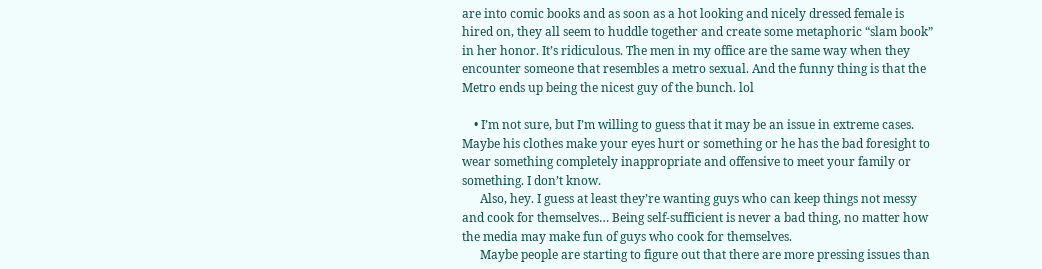are into comic books and as soon as a hot looking and nicely dressed female is hired on, they all seem to huddle together and create some metaphoric “slam book” in her honor. It’s ridiculous. The men in my office are the same way when they encounter someone that resembles a metro sexual. And the funny thing is that the Metro ends up being the nicest guy of the bunch. lol

    • I’m not sure, but I’m willing to guess that it may be an issue in extreme cases. Maybe his clothes make your eyes hurt or something or he has the bad foresight to wear something completely inappropriate and offensive to meet your family or something. I don’t know.
      Also, hey. I guess at least they’re wanting guys who can keep things not messy and cook for themselves… Being self-sufficient is never a bad thing, no matter how the media may make fun of guys who cook for themselves.
      Maybe people are starting to figure out that there are more pressing issues than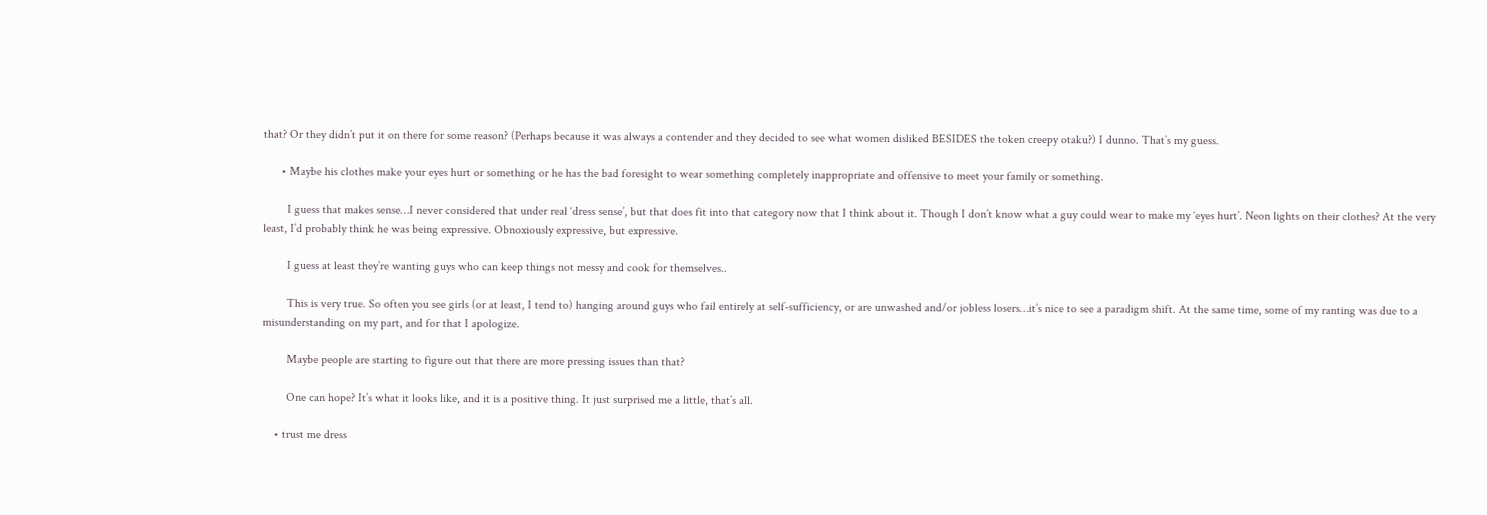that? Or they didn’t put it on there for some reason? (Perhaps because it was always a contender and they decided to see what women disliked BESIDES the token creepy otaku?) I dunno. That’s my guess.

      • Maybe his clothes make your eyes hurt or something or he has the bad foresight to wear something completely inappropriate and offensive to meet your family or something.

        I guess that makes sense…I never considered that under real ‘dress sense’, but that does fit into that category now that I think about it. Though I don’t know what a guy could wear to make my ‘eyes hurt’. Neon lights on their clothes? At the very least, I’d probably think he was being expressive. Obnoxiously expressive, but expressive.

        I guess at least they’re wanting guys who can keep things not messy and cook for themselves..

        This is very true. So often you see girls (or at least, I tend to) hanging around guys who fail entirely at self-sufficiency, or are unwashed and/or jobless losers…it’s nice to see a paradigm shift. At the same time, some of my ranting was due to a misunderstanding on my part, and for that I apologize.

        Maybe people are starting to figure out that there are more pressing issues than that?

        One can hope? It’s what it looks like, and it is a positive thing. It just surprised me a little, that’s all.

    • trust me dress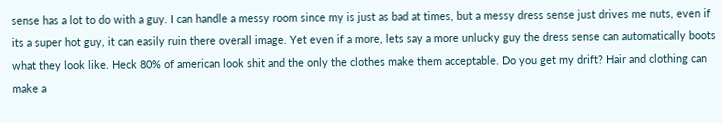sense has a lot to do with a guy. I can handle a messy room since my is just as bad at times, but a messy dress sense just drives me nuts, even if its a super hot guy, it can easily ruin there overall image. Yet even if a more, lets say a more unlucky guy the dress sense can automatically boots what they look like. Heck 80% of american look shit and the only the clothes make them acceptable. Do you get my drift? Hair and clothing can make a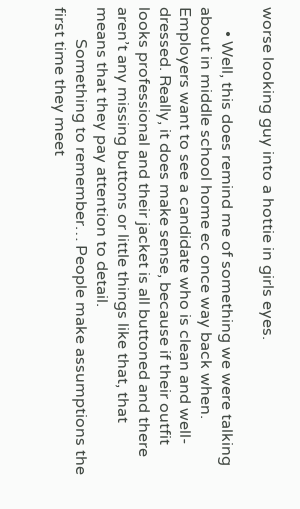worse looking guy into a hottie in girls eyes.

      • Well, this does remind me of something we were talking about in middle school home ec once way back when. Employers want to see a candidate who is clean and well-dressed. Really, it does make sense, because if their outfit looks professional and their jacket is all buttoned and there aren’t any missing buttons or little things like that, that means that they pay attention to detail.
        Something to remember… People make assumptions the first time they meet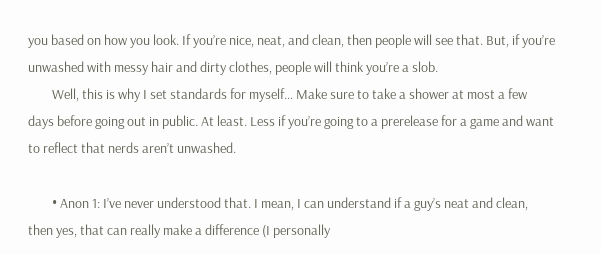you based on how you look. If you’re nice, neat, and clean, then people will see that. But, if you’re unwashed with messy hair and dirty clothes, people will think you’re a slob.
        Well, this is why I set standards for myself… Make sure to take a shower at most a few days before going out in public. At least. Less if you’re going to a prerelease for a game and want to reflect that nerds aren’t unwashed.

        • Anon 1: I’ve never understood that. I mean, I can understand if a guy’s neat and clean, then yes, that can really make a difference (I personally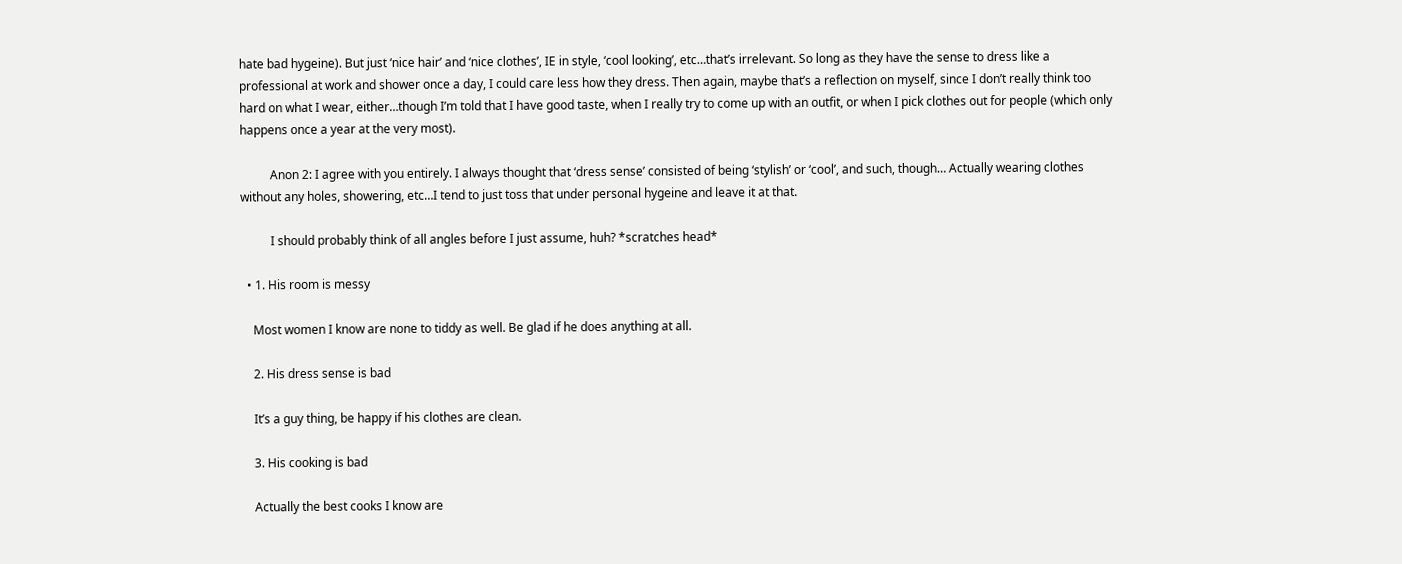hate bad hygeine). But just ‘nice hair’ and ‘nice clothes’, IE in style, ‘cool looking’, etc…that’s irrelevant. So long as they have the sense to dress like a professional at work and shower once a day, I could care less how they dress. Then again, maybe that’s a reflection on myself, since I don’t really think too hard on what I wear, either…though I’m told that I have good taste, when I really try to come up with an outfit, or when I pick clothes out for people (which only happens once a year at the very most).

          Anon 2: I agree with you entirely. I always thought that ‘dress sense’ consisted of being ‘stylish’ or ‘cool’, and such, though… Actually wearing clothes without any holes, showering, etc…I tend to just toss that under personal hygeine and leave it at that.

          I should probably think of all angles before I just assume, huh? *scratches head*

  • 1. His room is messy

    Most women I know are none to tiddy as well. Be glad if he does anything at all.

    2. His dress sense is bad

    It’s a guy thing, be happy if his clothes are clean.

    3. His cooking is bad

    Actually the best cooks I know are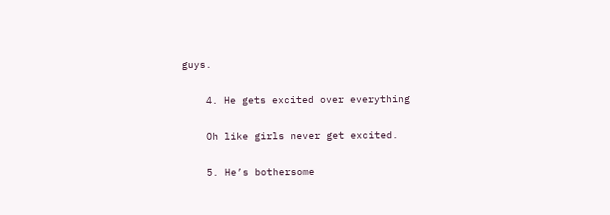guys.

    4. He gets excited over everything

    Oh like girls never get excited.

    5. He’s bothersome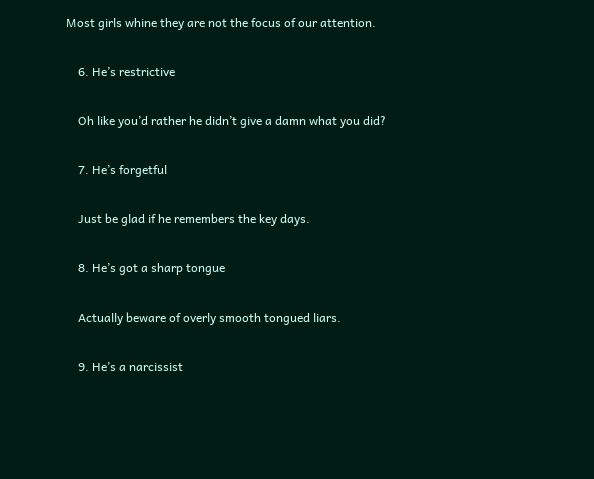Most girls whine they are not the focus of our attention.

    6. He’s restrictive

    Oh like you’d rather he didn’t give a damn what you did?

    7. He’s forgetful

    Just be glad if he remembers the key days.

    8. He’s got a sharp tongue

    Actually beware of overly smooth tongued liars.

    9. He’s a narcissist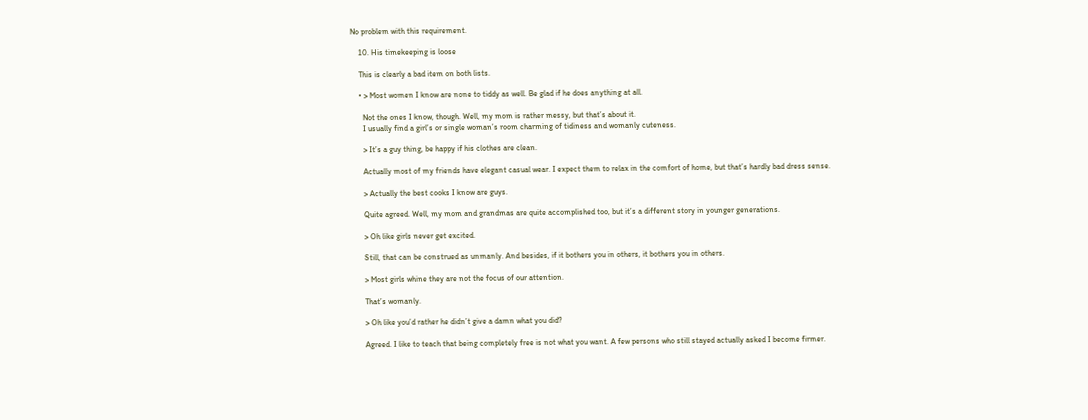No problem with this requirement.

    10. His timekeeping is loose

    This is clearly a bad item on both lists.

    • > Most women I know are none to tiddy as well. Be glad if he does anything at all.

      Not the ones I know, though. Well, my mom is rather messy, but that’s about it.
      I usually find a girl’s or single woman’s room charming of tidiness and womanly cuteness.

      > It’s a guy thing, be happy if his clothes are clean.

      Actually most of my friends have elegant casual wear. I expect them to relax in the comfort of home, but that’s hardly bad dress sense.

      > Actually the best cooks I know are guys.

      Quite agreed. Well, my mom and grandmas are quite accomplished too, but it’s a different story in younger generations.

      > Oh like girls never get excited.

      Still, that can be construed as unmanly. And besides, if it bothers you in others, it bothers you in others.

      > Most girls whine they are not the focus of our attention.

      That’s womanly.

      > Oh like you’d rather he didn’t give a damn what you did?

      Agreed. I like to teach that being completely free is not what you want. A few persons who still stayed actually asked I become firmer.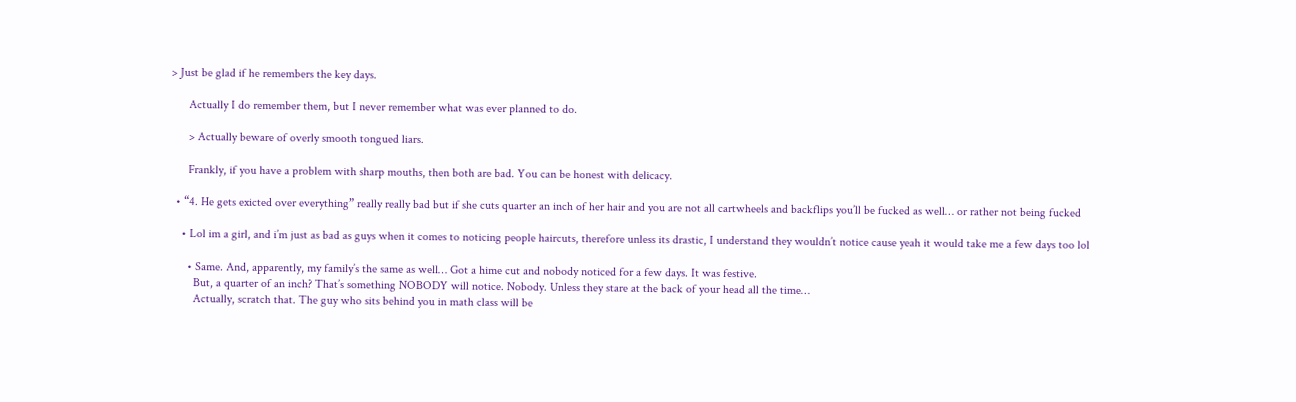> Just be glad if he remembers the key days.

      Actually I do remember them, but I never remember what was ever planned to do.

      > Actually beware of overly smooth tongued liars.

      Frankly, if you have a problem with sharp mouths, then both are bad. You can be honest with delicacy.

  • “4. He gets exicted over everything” really really bad but if she cuts quarter an inch of her hair and you are not all cartwheels and backflips you’ll be fucked as well… or rather not being fucked

    • Lol im a girl, and i’m just as bad as guys when it comes to noticing people haircuts, therefore unless its drastic, I understand they wouldn’t notice cause yeah it would take me a few days too lol

      • Same. And, apparently, my family’s the same as well… Got a hime cut and nobody noticed for a few days. It was festive.
        But, a quarter of an inch? That’s something NOBODY will notice. Nobody. Unless they stare at the back of your head all the time…
        Actually, scratch that. The guy who sits behind you in math class will be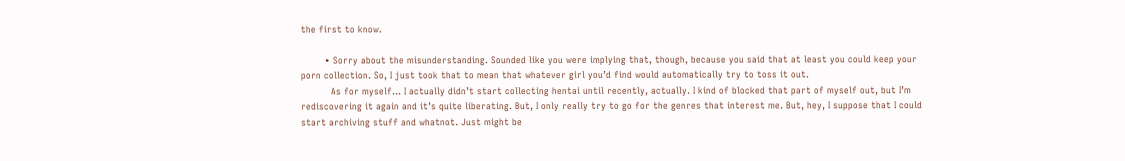the first to know.

        • Sorry about the misunderstanding. Sounded like you were implying that, though, because you said that at least you could keep your porn collection. So, I just took that to mean that whatever girl you’d find would automatically try to toss it out.
          As for myself… I actually didn’t start collecting hentai until recently, actually. I kind of blocked that part of myself out, but I’m rediscovering it again and it’s quite liberating. But, I only really try to go for the genres that interest me. But, hey, I suppose that I could start archiving stuff and whatnot. Just might be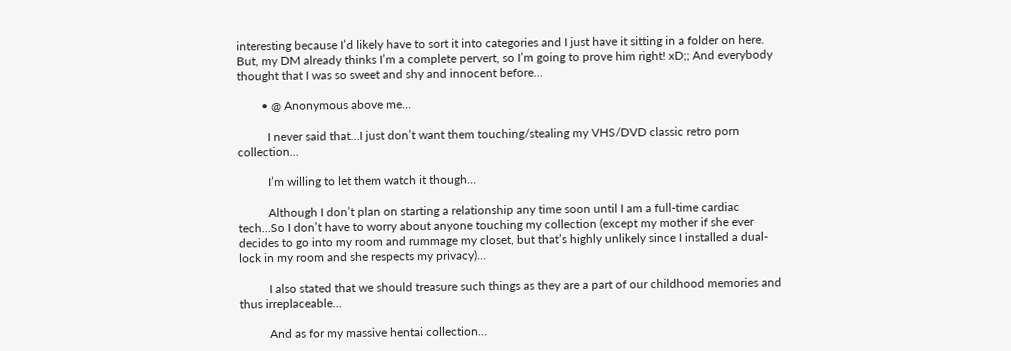interesting because I’d likely have to sort it into categories and I just have it sitting in a folder on here. But, my DM already thinks I’m a complete pervert, so I’m going to prove him right! xD;; And everybody thought that I was so sweet and shy and innocent before…

        • @ Anonymous above me…

          I never said that…I just don’t want them touching/stealing my VHS/DVD classic retro porn collection…

          I’m willing to let them watch it though…

          Although I don’t plan on starting a relationship any time soon until I am a full-time cardiac tech…So I don’t have to worry about anyone touching my collection (except my mother if she ever decides to go into my room and rummage my closet, but that’s highly unlikely since I installed a dual-lock in my room and she respects my privacy)…

          I also stated that we should treasure such things as they are a part of our childhood memories and thus irreplaceable…

          And as for my massive hentai collection…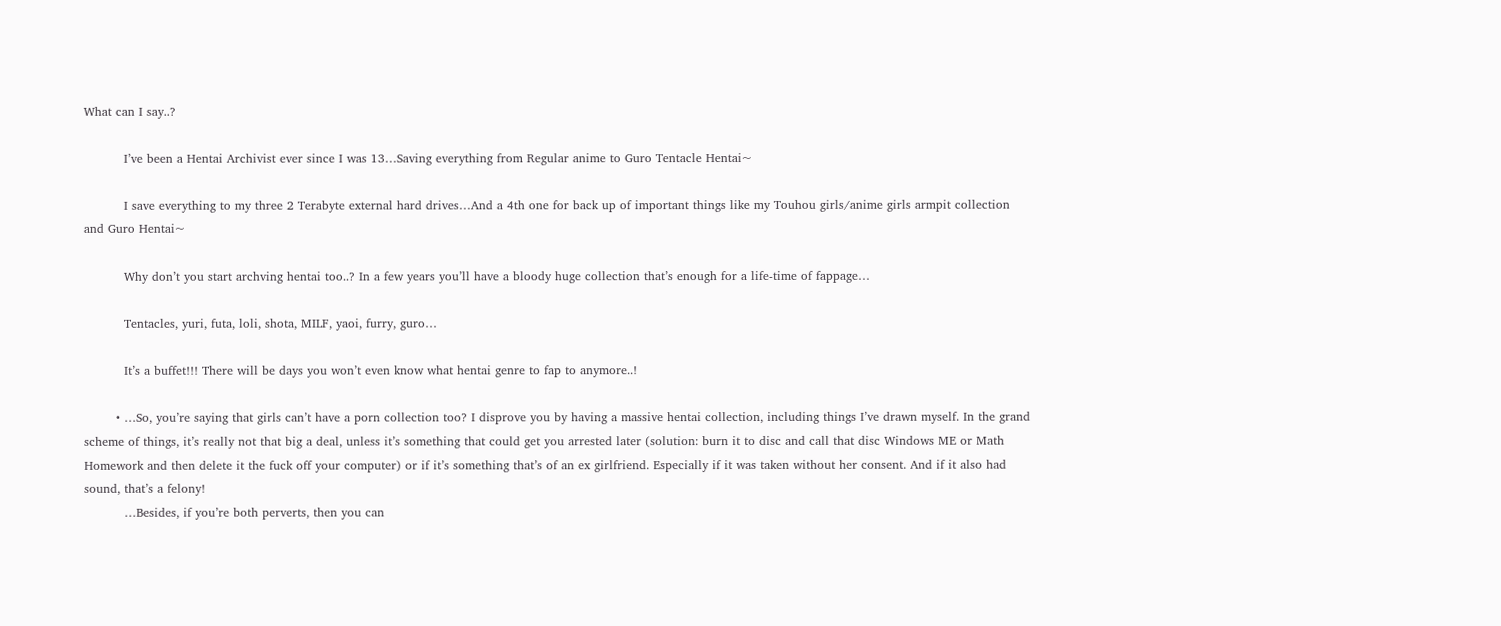What can I say..?

          I’ve been a Hentai Archivist ever since I was 13…Saving everything from Regular anime to Guro Tentacle Hentai~

          I save everything to my three 2 Terabyte external hard drives…And a 4th one for back up of important things like my Touhou girls/anime girls armpit collection and Guro Hentai~

          Why don’t you start archving hentai too..? In a few years you’ll have a bloody huge collection that’s enough for a life-time of fappage…

          Tentacles, yuri, futa, loli, shota, MILF, yaoi, furry, guro…

          It’s a buffet!!! There will be days you won’t even know what hentai genre to fap to anymore..!

        • …So, you’re saying that girls can’t have a porn collection too? I disprove you by having a massive hentai collection, including things I’ve drawn myself. In the grand scheme of things, it’s really not that big a deal, unless it’s something that could get you arrested later (solution: burn it to disc and call that disc Windows ME or Math Homework and then delete it the fuck off your computer) or if it’s something that’s of an ex girlfriend. Especially if it was taken without her consent. And if it also had sound, that’s a felony!
          …Besides, if you’re both perverts, then you can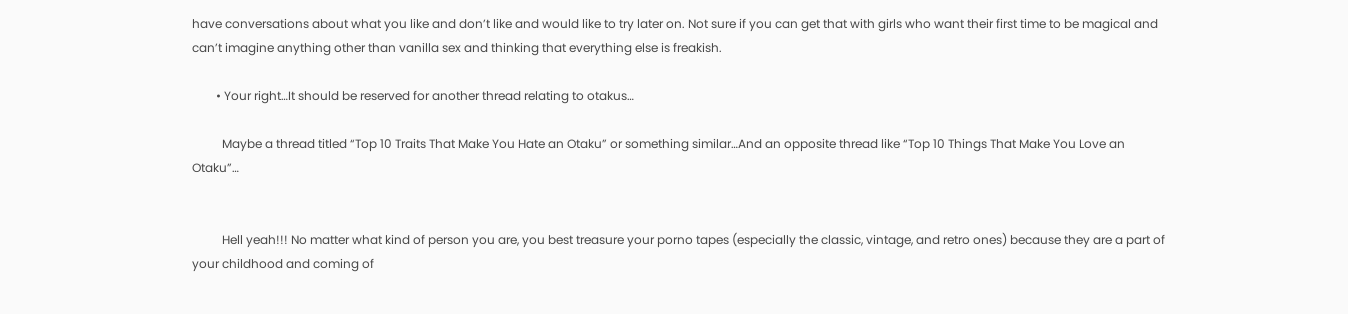have conversations about what you like and don’t like and would like to try later on. Not sure if you can get that with girls who want their first time to be magical and can’t imagine anything other than vanilla sex and thinking that everything else is freakish.

        • Your right…It should be reserved for another thread relating to otakus…

          Maybe a thread titled “Top 10 Traits That Make You Hate an Otaku” or something similar…And an opposite thread like “Top 10 Things That Make You Love an Otaku”…


          Hell yeah!!! No matter what kind of person you are, you best treasure your porno tapes (especially the classic, vintage, and retro ones) because they are a part of your childhood and coming of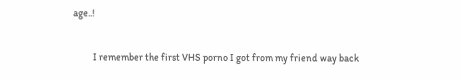age..!

          I remember the first VHS porno I got from my friend way back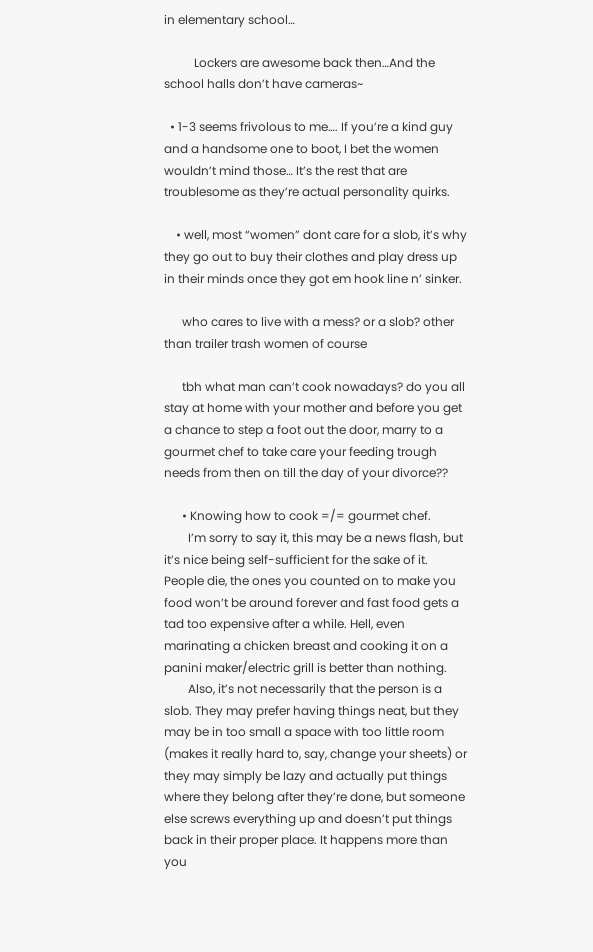in elementary school…

          Lockers are awesome back then…And the school halls don’t have cameras~

  • 1-3 seems frivolous to me…. If you’re a kind guy and a handsome one to boot, I bet the women wouldn’t mind those… It’s the rest that are troublesome as they’re actual personality quirks.

    • well, most “women” dont care for a slob, it’s why they go out to buy their clothes and play dress up in their minds once they got em hook line n’ sinker.

      who cares to live with a mess? or a slob? other than trailer trash women of course

      tbh what man can’t cook nowadays? do you all stay at home with your mother and before you get a chance to step a foot out the door, marry to a gourmet chef to take care your feeding trough needs from then on till the day of your divorce??

      • Knowing how to cook =/= gourmet chef.
        I’m sorry to say it, this may be a news flash, but it’s nice being self-sufficient for the sake of it. People die, the ones you counted on to make you food won’t be around forever and fast food gets a tad too expensive after a while. Hell, even marinating a chicken breast and cooking it on a panini maker/electric grill is better than nothing.
        Also, it’s not necessarily that the person is a slob. They may prefer having things neat, but they may be in too small a space with too little room (makes it really hard to, say, change your sheets) or they may simply be lazy and actually put things where they belong after they’re done, but someone else screws everything up and doesn’t put things back in their proper place. It happens more than you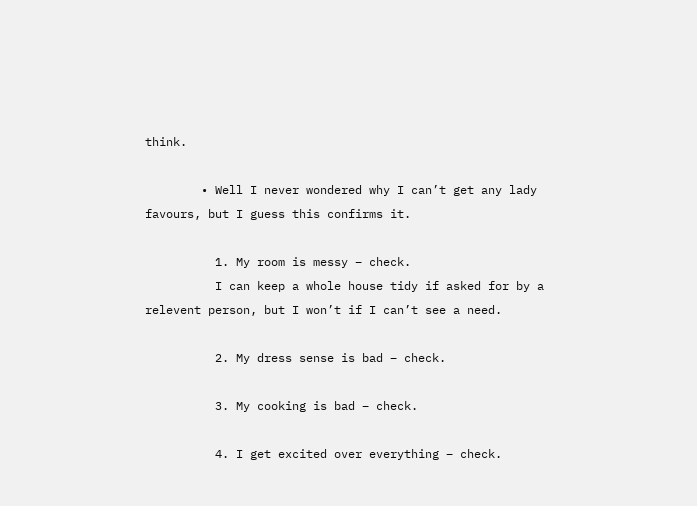think.

        • Well I never wondered why I can’t get any lady favours, but I guess this confirms it.

          1. My room is messy – check.
          I can keep a whole house tidy if asked for by a relevent person, but I won’t if I can’t see a need.

          2. My dress sense is bad – check.

          3. My cooking is bad – check.

          4. I get excited over everything – check.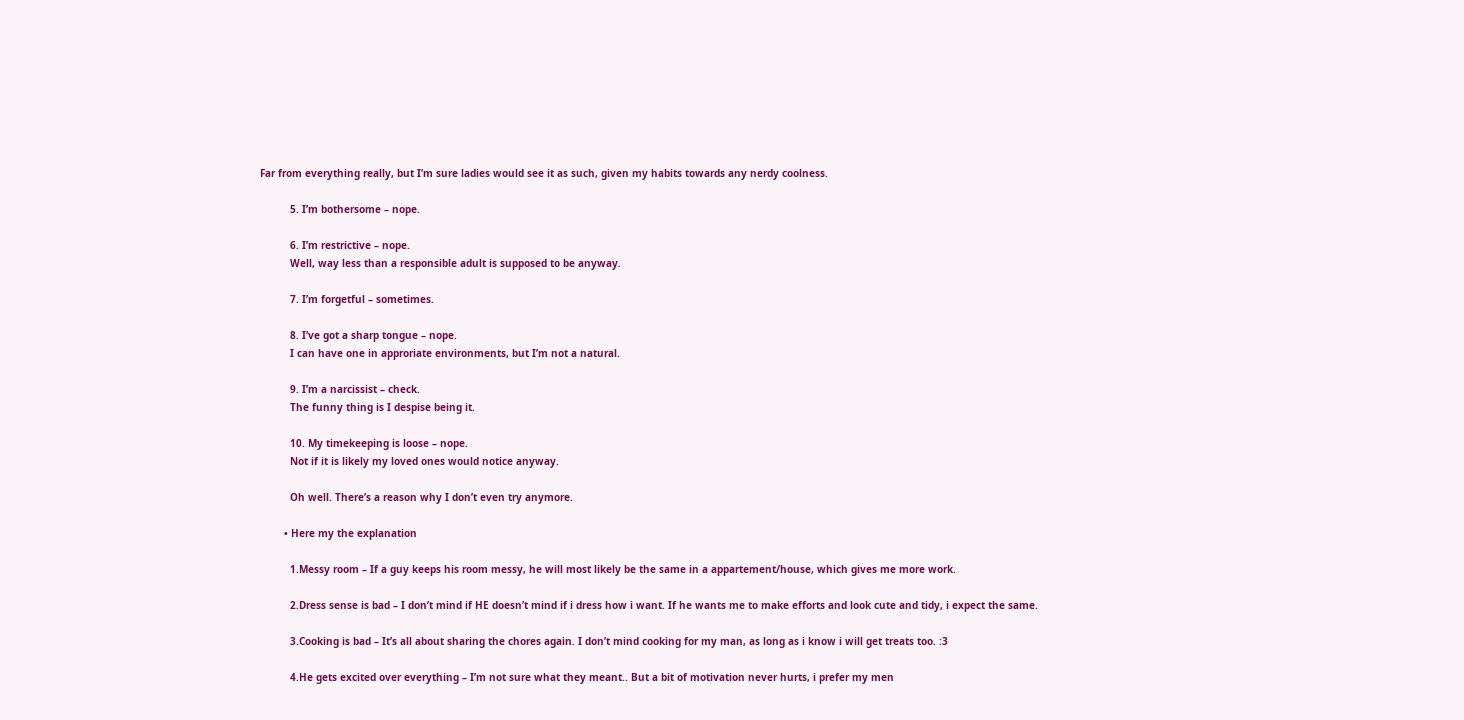Far from everything really, but I’m sure ladies would see it as such, given my habits towards any nerdy coolness.

          5. I’m bothersome – nope.

          6. I’m restrictive – nope.
          Well, way less than a responsible adult is supposed to be anyway.

          7. I’m forgetful – sometimes.

          8. I’ve got a sharp tongue – nope.
          I can have one in approriate environments, but I’m not a natural.

          9. I’m a narcissist – check.
          The funny thing is I despise being it.

          10. My timekeeping is loose – nope.
          Not if it is likely my loved ones would notice anyway.

          Oh well. There’s a reason why I don’t even try anymore.

        • Here my the explanation

          1.Messy room – If a guy keeps his room messy, he will most likely be the same in a appartement/house, which gives me more work.

          2.Dress sense is bad – I don’t mind if HE doesn’t mind if i dress how i want. If he wants me to make efforts and look cute and tidy, i expect the same.

          3.Cooking is bad – It’s all about sharing the chores again. I don’t mind cooking for my man, as long as i know i will get treats too. :3

          4.He gets excited over everything – I’m not sure what they meant.. But a bit of motivation never hurts, i prefer my men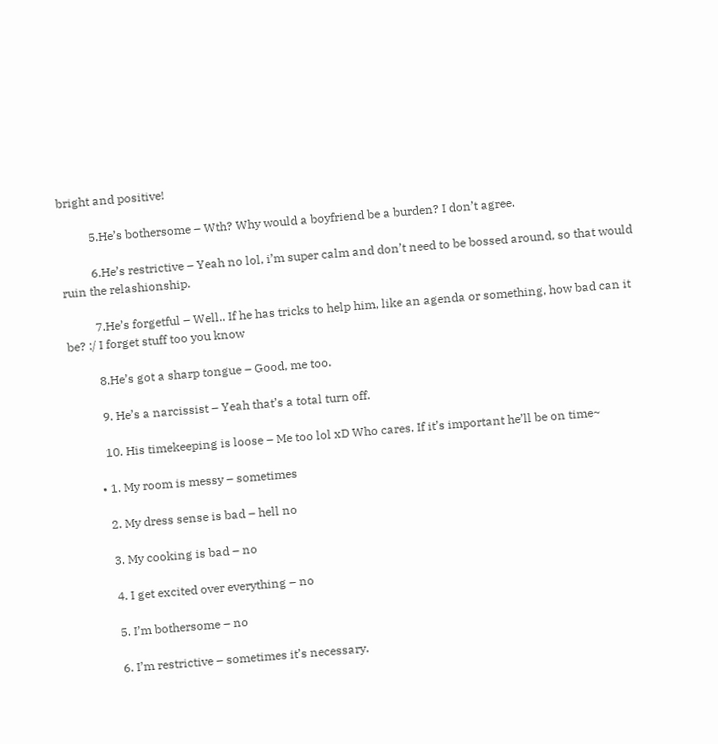bright and positive!

          5.He’s bothersome – Wth? Why would a boyfriend be a burden? I don’t agree.

          6.He’s restrictive – Yeah no lol, i’m super calm and don’t need to be bossed around, so that would ruin the relashionship.

          7.He’s forgetful – Well.. If he has tricks to help him, like an agenda or something, how bad can it be? :/ I forget stuff too you know

          8.He’s got a sharp tongue – Good, me too.

          9. He’s a narcissist – Yeah that’s a total turn off.

          10. His timekeeping is loose – Me too lol xD Who cares. If it’s important he’ll be on time~

        • 1. My room is messy – sometimes

          2. My dress sense is bad – hell no

          3. My cooking is bad – no

          4. I get excited over everything – no

          5. I’m bothersome – no

          6. I’m restrictive – sometimes it’s necessary.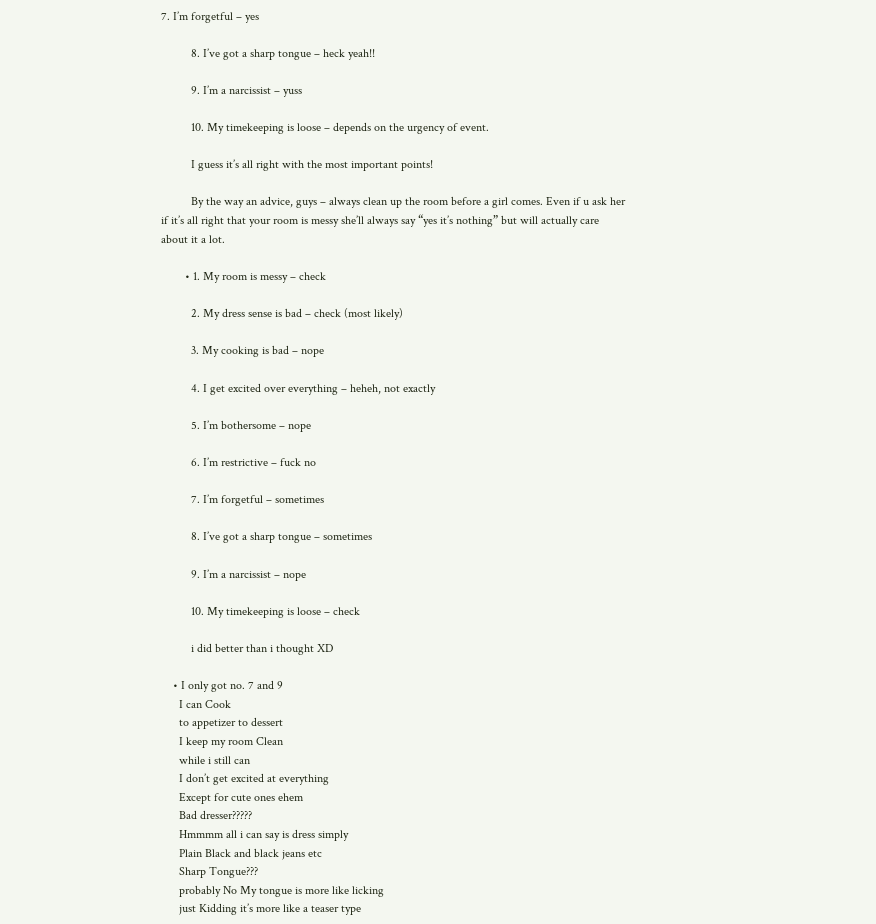7. I’m forgetful – yes

          8. I’ve got a sharp tongue – heck yeah!!

          9. I’m a narcissist – yuss

          10. My timekeeping is loose – depends on the urgency of event.

          I guess it’s all right with the most important points!

          By the way an advice, guys – always clean up the room before a girl comes. Even if u ask her if it’s all right that your room is messy she’ll always say “yes it’s nothing” but will actually care about it a lot.

        • 1. My room is messy – check

          2. My dress sense is bad – check (most likely)

          3. My cooking is bad – nope

          4. I get excited over everything – heheh, not exactly

          5. I’m bothersome – nope

          6. I’m restrictive – fuck no

          7. I’m forgetful – sometimes

          8. I’ve got a sharp tongue – sometimes

          9. I’m a narcissist – nope

          10. My timekeeping is loose – check

          i did better than i thought XD

    • I only got no. 7 and 9
      I can Cook
      to appetizer to dessert
      I keep my room Clean
      while i still can
      I don’t get excited at everything
      Except for cute ones ehem
      Bad dresser?????
      Hmmmm all i can say is dress simply
      Plain Black and black jeans etc
      Sharp Tongue???
      probably No My tongue is more like licking
      just Kidding it’s more like a teaser type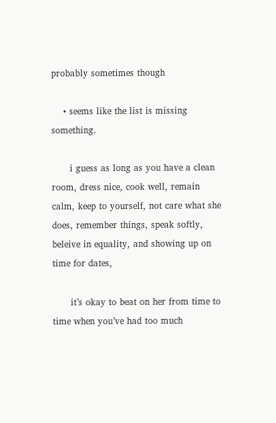probably sometimes though

    • seems like the list is missing something.

      i guess as long as you have a clean room, dress nice, cook well, remain calm, keep to yourself, not care what she does, remember things, speak softly, beleive in equality, and showing up on time for dates,

      it’s okay to beat on her from time to time when you’ve had too much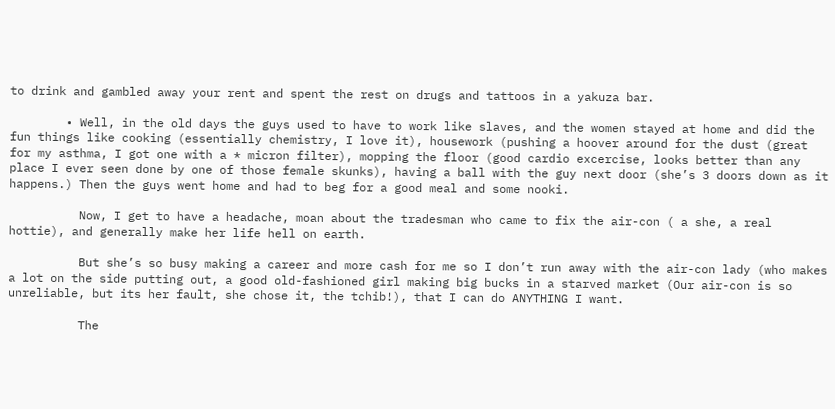to drink and gambled away your rent and spent the rest on drugs and tattoos in a yakuza bar.

        • Well, in the old days the guys used to have to work like slaves, and the women stayed at home and did the fun things like cooking (essentially chemistry, I love it), housework (pushing a hoover around for the dust (great for my asthma, I got one with a * micron filter), mopping the floor (good cardio excercise, looks better than any place I ever seen done by one of those female skunks), having a ball with the guy next door (she’s 3 doors down as it happens.) Then the guys went home and had to beg for a good meal and some nooki.

          Now, I get to have a headache, moan about the tradesman who came to fix the air-con ( a she, a real hottie), and generally make her life hell on earth.

          But she’s so busy making a career and more cash for me so I don’t run away with the air-con lady (who makes a lot on the side putting out, a good old-fashioned girl making big bucks in a starved market (Our air-con is so unreliable, but its her fault, she chose it, the tchib!), that I can do ANYTHING I want.

          The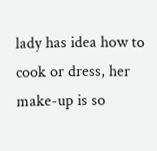lady has idea how to cook or dress, her make-up is so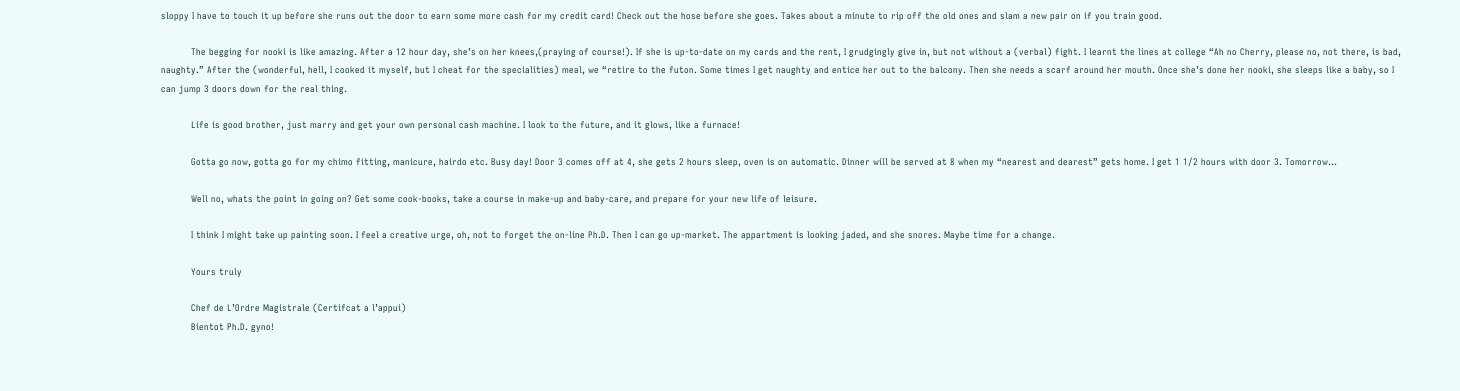sloppy I have to touch it up before she runs out the door to earn some more cash for my credit card! Check out the hose before she goes. Takes about a minute to rip off the old ones and slam a new pair on if you train good.

          The begging for nooki is like amazing. After a 12 hour day, she’s on her knees,(praying of course!). If she is up-to-date on my cards and the rent, I grudgingly give in, but not without a (verbal) fight. I learnt the lines at college “Ah no Cherry, please no, not there, is bad, naughty.” After the (wonderful, hell, I cooked it myself, but I cheat for the specialities) meal, we “retire to the futon. Some times I get naughty and entice her out to the balcony. Then she needs a scarf around her mouth. Once she’s done her nooki, she sleeps like a baby, so I can jump 3 doors down for the real thing.

          Life is good brother, just marry and get your own personal cash machine. I look to the future, and it glows, like a furnace!

          Gotta go now, gotta go for my chimo fitting, manicure, hairdo etc. Busy day! Door 3 comes off at 4, she gets 2 hours sleep, oven is on automatic. Dinner will be served at 8 when my “nearest and dearest” gets home. I get 1 1/2 hours with door 3. Tomorrow…

          Well no, whats the point in going on? Get some cook-books, take a course in make-up and baby-care, and prepare for your new life of leisure.

          I think I might take up painting soon. I feel a creative urge, oh, not to forget the on-line Ph.D. Then I can go up-market. The appartment is looking jaded, and she snores. Maybe time for a change.

          Yours truly

          Chef de L’Ordre Magistrale (Certifcat a l’appui)
          Bientot Ph.D. gyno!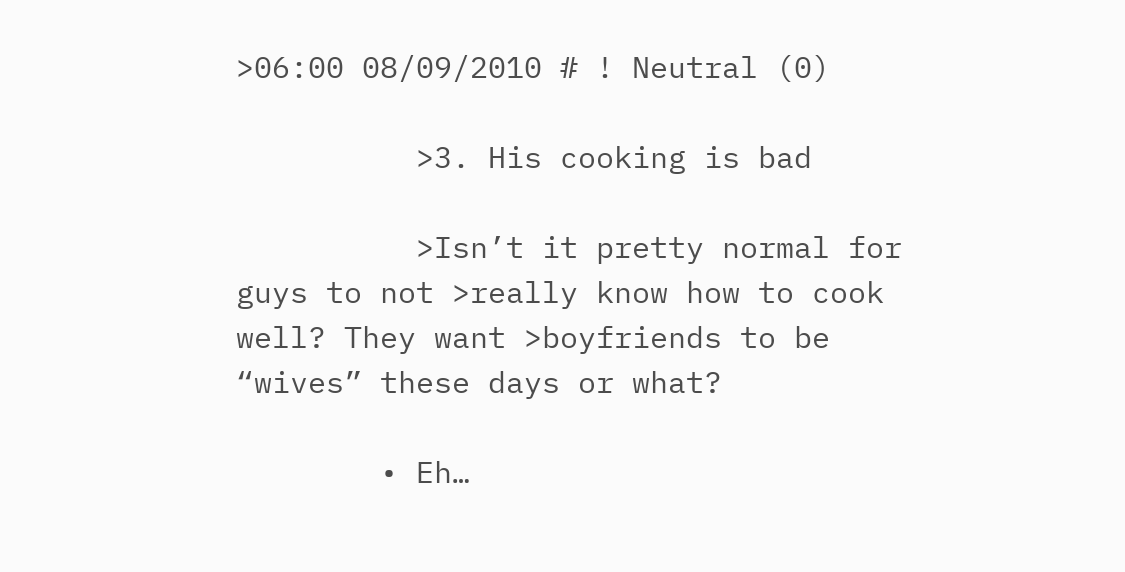>06:00 08/09/2010 # ! Neutral (0)

          >3. His cooking is bad

          >Isn’t it pretty normal for guys to not >really know how to cook well? They want >boyfriends to be “wives” these days or what?

        • Eh…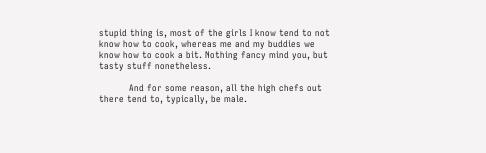stupid thing is, most of the girls I know tend to not know how to cook, whereas me and my buddies we know how to cook a bit. Nothing fancy mind you, but tasty stuff nonetheless.

          And for some reason, all the high chefs out there tend to, typically, be male.